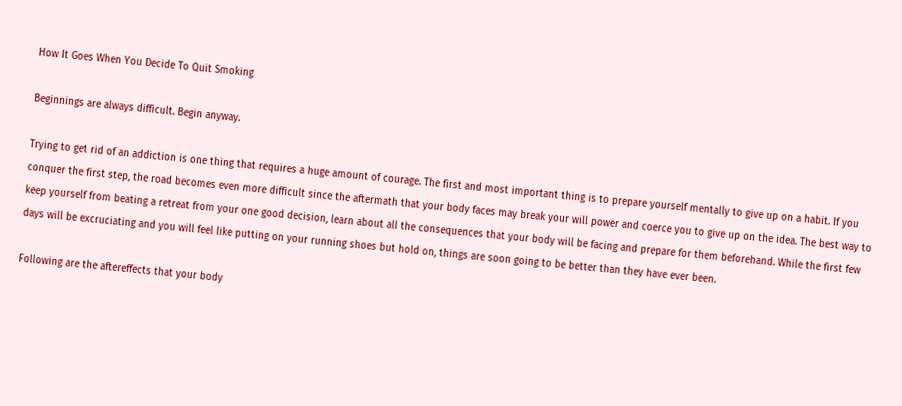How It Goes When You Decide To Quit Smoking

Beginnings are always difficult. Begin anyway.

Trying to get rid of an addiction is one thing that requires a huge amount of courage. The first and most important thing is to prepare yourself mentally to give up on a habit. If you conquer the first step, the road becomes even more difficult since the aftermath that your body faces may break your will power and coerce you to give up on the idea. The best way to keep yourself from beating a retreat from your one good decision, learn about all the consequences that your body will be facing and prepare for them beforehand. While the first few days will be excruciating and you will feel like putting on your running shoes but hold on, things are soon going to be better than they have ever been.

Following are the aftereffects that your body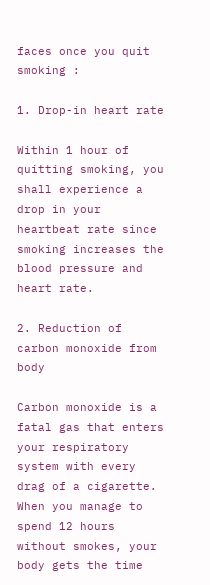faces once you quit smoking :

1. Drop-in heart rate

Within 1 hour of quitting smoking, you shall experience a drop in your heartbeat rate since smoking increases the blood pressure and heart rate.

2. Reduction of carbon monoxide from body

Carbon monoxide is a fatal gas that enters your respiratory system with every drag of a cigarette. When you manage to spend 12 hours without smokes, your body gets the time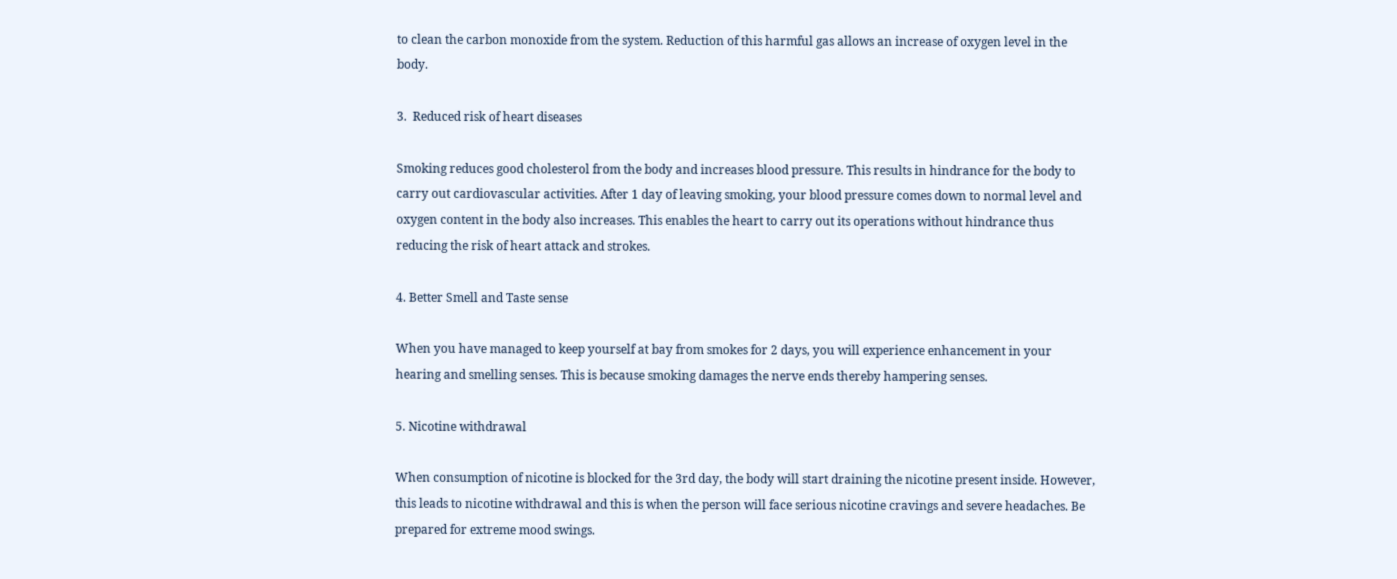to clean the carbon monoxide from the system. Reduction of this harmful gas allows an increase of oxygen level in the body.

3.  Reduced risk of heart diseases

Smoking reduces good cholesterol from the body and increases blood pressure. This results in hindrance for the body to carry out cardiovascular activities. After 1 day of leaving smoking, your blood pressure comes down to normal level and oxygen content in the body also increases. This enables the heart to carry out its operations without hindrance thus reducing the risk of heart attack and strokes.

4. Better Smell and Taste sense

When you have managed to keep yourself at bay from smokes for 2 days, you will experience enhancement in your hearing and smelling senses. This is because smoking damages the nerve ends thereby hampering senses.

5. Nicotine withdrawal

When consumption of nicotine is blocked for the 3rd day, the body will start draining the nicotine present inside. However, this leads to nicotine withdrawal and this is when the person will face serious nicotine cravings and severe headaches. Be prepared for extreme mood swings.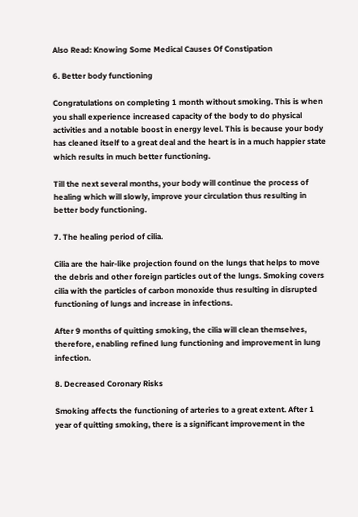Also Read: Knowing Some Medical Causes Of Constipation

6. Better body functioning

Congratulations on completing 1 month without smoking. This is when you shall experience increased capacity of the body to do physical activities and a notable boost in energy level. This is because your body has cleaned itself to a great deal and the heart is in a much happier state which results in much better functioning.

Till the next several months, your body will continue the process of healing which will slowly, improve your circulation thus resulting in better body functioning.

7. The healing period of cilia.

Cilia are the hair-like projection found on the lungs that helps to move the debris and other foreign particles out of the lungs. Smoking covers cilia with the particles of carbon monoxide thus resulting in disrupted functioning of lungs and increase in infections.

After 9 months of quitting smoking, the cilia will clean themselves, therefore, enabling refined lung functioning and improvement in lung infection.

8. Decreased Coronary Risks

Smoking affects the functioning of arteries to a great extent. After 1 year of quitting smoking, there is a significant improvement in the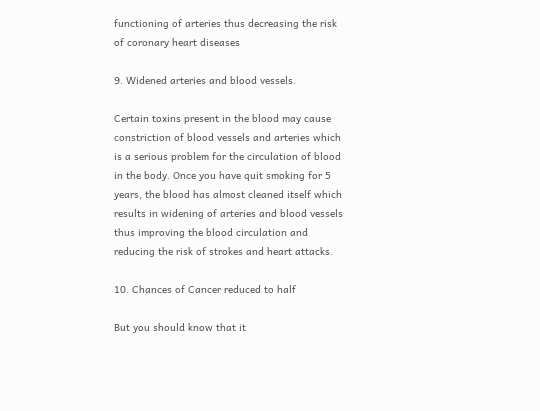functioning of arteries thus decreasing the risk of coronary heart diseases

9. Widened arteries and blood vessels.

Certain toxins present in the blood may cause constriction of blood vessels and arteries which is a serious problem for the circulation of blood in the body. Once you have quit smoking for 5 years, the blood has almost cleaned itself which results in widening of arteries and blood vessels thus improving the blood circulation and reducing the risk of strokes and heart attacks.

10. Chances of Cancer reduced to half

But you should know that it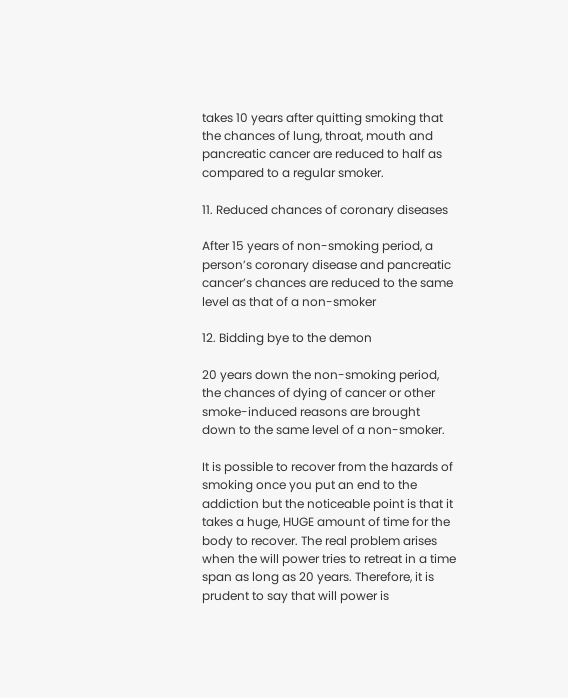takes 10 years after quitting smoking that the chances of lung, throat, mouth and pancreatic cancer are reduced to half as compared to a regular smoker.

11. Reduced chances of coronary diseases

After 15 years of non-smoking period, a person’s coronary disease and pancreatic cancer’s chances are reduced to the same level as that of a non-smoker

12. Bidding bye to the demon

20 years down the non-smoking period, the chances of dying of cancer or other smoke-induced reasons are brought down to the same level of a non-smoker.

It is possible to recover from the hazards of smoking once you put an end to the addiction but the noticeable point is that it takes a huge, HUGE amount of time for the body to recover. The real problem arises when the will power tries to retreat in a time span as long as 20 years. Therefore, it is prudent to say that will power is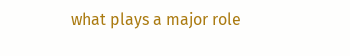what plays a major role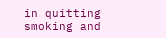in quitting smoking and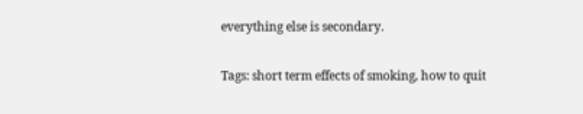everything else is secondary.

Tags: short term effects of smoking, how to quit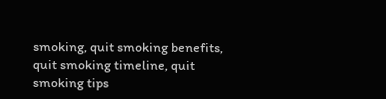smoking, quit smoking benefits, quit smoking timeline, quit smoking tips